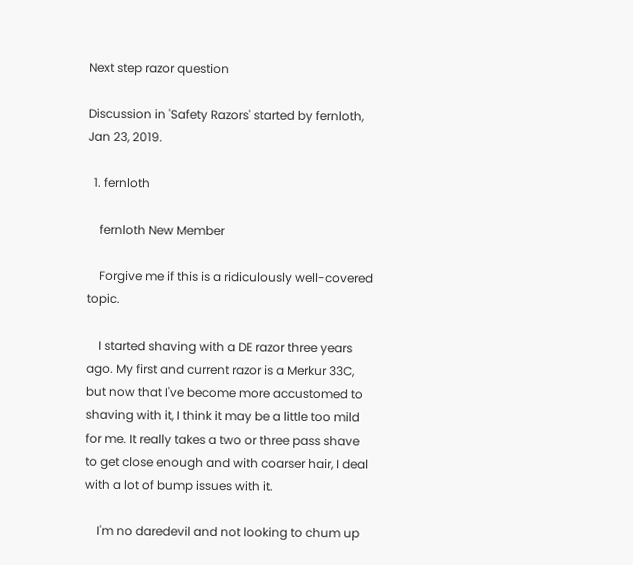Next step razor question

Discussion in 'Safety Razors' started by fernloth, Jan 23, 2019.

  1. fernloth

    fernloth New Member

    Forgive me if this is a ridiculously well-covered topic.

    I started shaving with a DE razor three years ago. My first and current razor is a Merkur 33C, but now that I've become more accustomed to shaving with it, I think it may be a little too mild for me. It really takes a two or three pass shave to get close enough and with coarser hair, I deal with a lot of bump issues with it.

    I'm no daredevil and not looking to chum up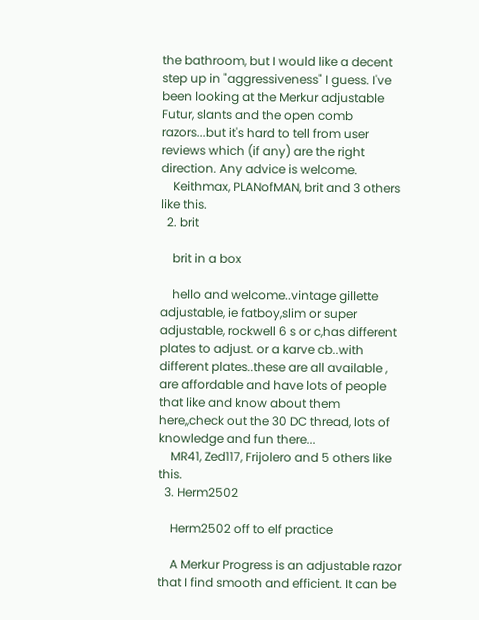the bathroom, but I would like a decent step up in "aggressiveness" I guess. I've been looking at the Merkur adjustable Futur, slants and the open comb razors...but it's hard to tell from user reviews which (if any) are the right direction. Any advice is welcome.
    Keithmax, PLANofMAN, brit and 3 others like this.
  2. brit

    brit in a box

    hello and welcome..vintage gillette adjustable, ie fatboy,slim or super adjustable, rockwell 6 s or c,has different plates to adjust. or a karve cb..with different plates..these are all available , are affordable and have lots of people that like and know about them here,,check out the 30 DC thread, lots of knowledge and fun there...
    MR41, Zed117, Frijolero and 5 others like this.
  3. Herm2502

    Herm2502 off to elf practice

    A Merkur Progress is an adjustable razor that I find smooth and efficient. It can be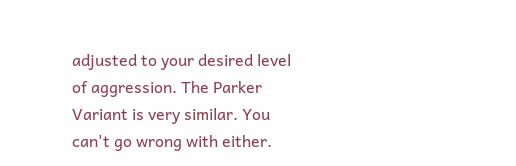adjusted to your desired level of aggression. The Parker Variant is very similar. You can't go wrong with either.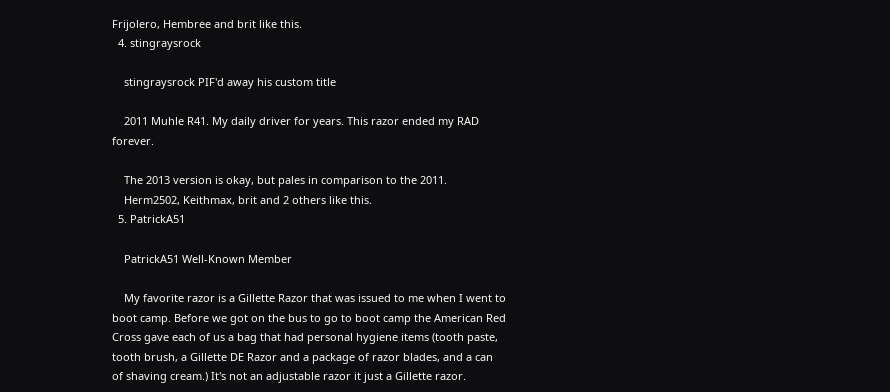Frijolero, Hembree and brit like this.
  4. stingraysrock

    stingraysrock PIF'd away his custom title

    2011 Muhle R41. My daily driver for years. This razor ended my RAD forever.

    The 2013 version is okay, but pales in comparison to the 2011.
    Herm2502, Keithmax, brit and 2 others like this.
  5. PatrickA51

    PatrickA51 Well-Known Member

    My favorite razor is a Gillette Razor that was issued to me when I went to boot camp. Before we got on the bus to go to boot camp the American Red Cross gave each of us a bag that had personal hygiene items (tooth paste, tooth brush, a Gillette DE Razor and a package of razor blades, and a can of shaving cream.) It's not an adjustable razor it just a Gillette razor.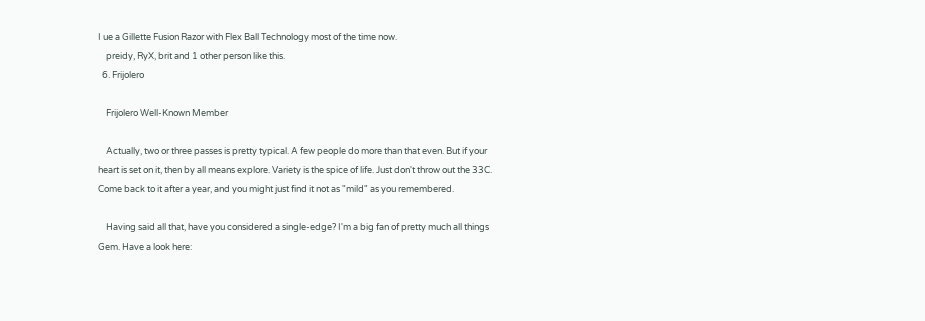I ue a Gillette Fusion Razor with Flex Ball Technology most of the time now.
    preidy, RyX, brit and 1 other person like this.
  6. Frijolero

    Frijolero Well-Known Member

    Actually, two or three passes is pretty typical. A few people do more than that even. But if your heart is set on it, then by all means explore. Variety is the spice of life. Just don't throw out the 33C. Come back to it after a year, and you might just find it not as "mild" as you remembered.

    Having said all that, have you considered a single-edge? I'm a big fan of pretty much all things Gem. Have a look here: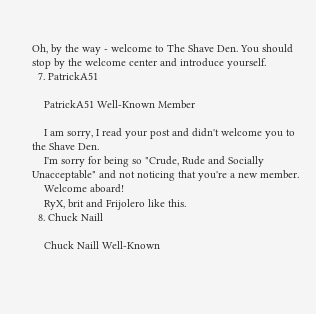Oh, by the way - welcome to The Shave Den. You should stop by the welcome center and introduce yourself.
  7. PatrickA51

    PatrickA51 Well-Known Member

    I am sorry, I read your post and didn't welcome you to the Shave Den.
    I'm sorry for being so "Crude, Rude and Socially Unacceptable" and not noticing that you're a new member.
    Welcome aboard!
    RyX, brit and Frijolero like this.
  8. Chuck Naill

    Chuck Naill Well-Known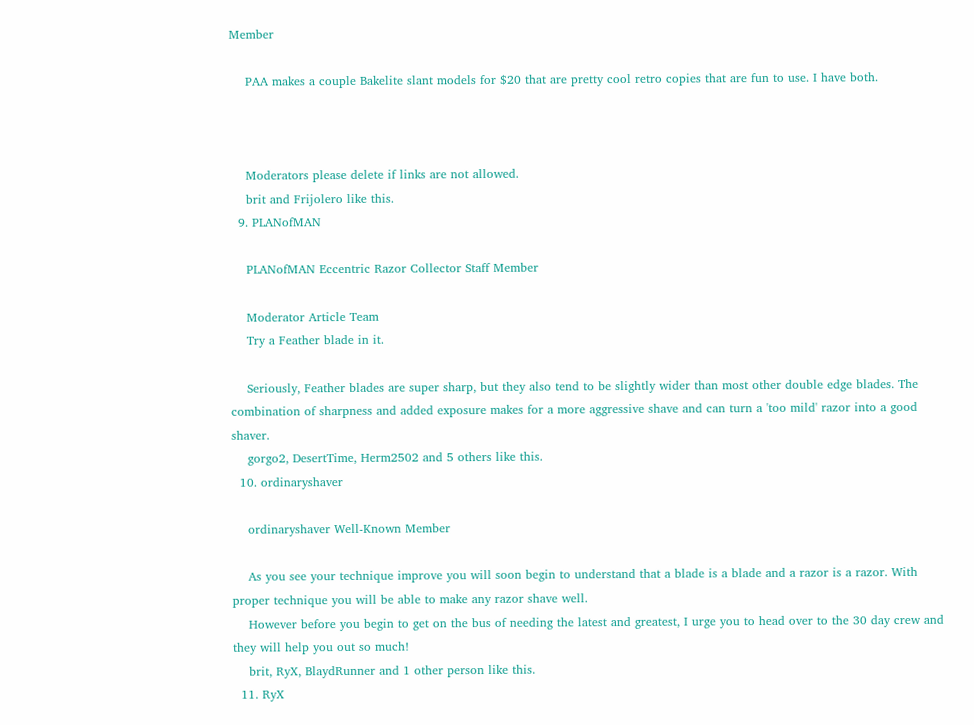Member

    PAA makes a couple Bakelite slant models for $20 that are pretty cool retro copies that are fun to use. I have both.



    Moderators please delete if links are not allowed.
    brit and Frijolero like this.
  9. PLANofMAN

    PLANofMAN Eccentric Razor Collector Staff Member

    Moderator Article Team
    Try a Feather blade in it.

    Seriously, Feather blades are super sharp, but they also tend to be slightly wider than most other double edge blades. The combination of sharpness and added exposure makes for a more aggressive shave and can turn a 'too mild' razor into a good shaver.
    gorgo2, DesertTime, Herm2502 and 5 others like this.
  10. ordinaryshaver

    ordinaryshaver Well-Known Member

    As you see your technique improve you will soon begin to understand that a blade is a blade and a razor is a razor. With proper technique you will be able to make any razor shave well.
    However before you begin to get on the bus of needing the latest and greatest, I urge you to head over to the 30 day crew and they will help you out so much!
    brit, RyX, BlaydRunner and 1 other person like this.
  11. RyX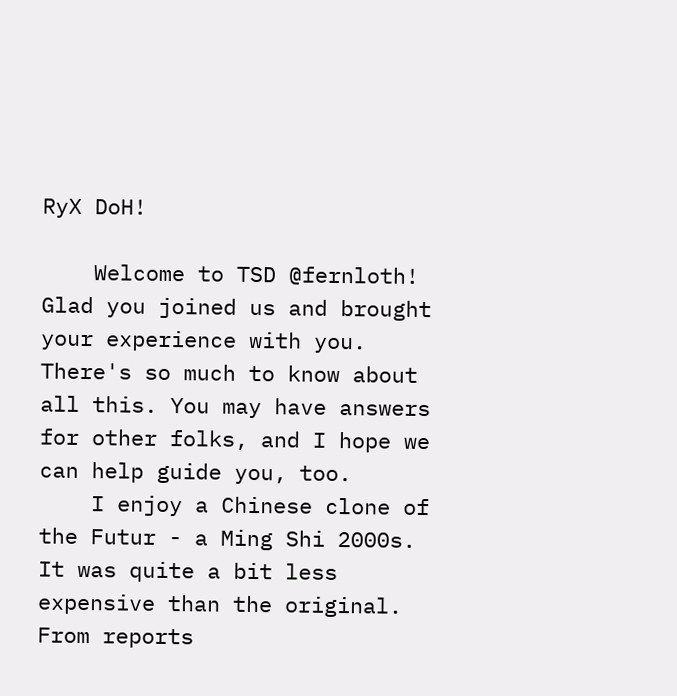RyX DoH!

    Welcome to TSD @fernloth! Glad you joined us and brought your experience with you. There's so much to know about all this. You may have answers for other folks, and I hope we can help guide you, too.
    I enjoy a Chinese clone of the Futur - a Ming Shi 2000s. It was quite a bit less expensive than the original. From reports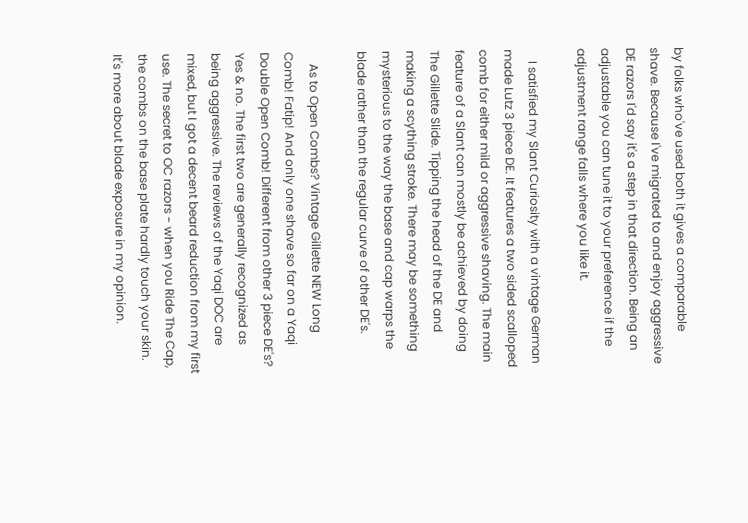by folks who've used both it gives a comparable shave. Because I've migrated to and enjoy aggressive DE razors I'd say it's a step in that direction. Being an adjustable you can tune it to your preference if the adjustment range falls where you like it.

    I satisfied my Slant Curiosity with a vintage German made Lutz 3 piece DE. It features a two sided scalloped comb for either mild or aggressive shaving. The main feature of a Slant can mostly be achieved by doing The Gillette Slide. Tipping the head of the DE and making a scything stroke. There may be something mysterious to the way the base and cap warps the blade rather than the regular curve of other DE's.

    As to Open Combs? Vintage Gillette NEW Long Comb! Fatip! And only one shave so far on a Yaqi Double Open Comb! Different from other 3 piece DE's? Yes & no. The first two are generally recognized as being aggressive. The reviews of the Yaqi DOC are mixed, but I got a decent beard reduction from my first use. The secret to OC razors - when you Ride The Cap, the combs on the base plate hardly touch your skin. It's more about blade exposure in my opinion.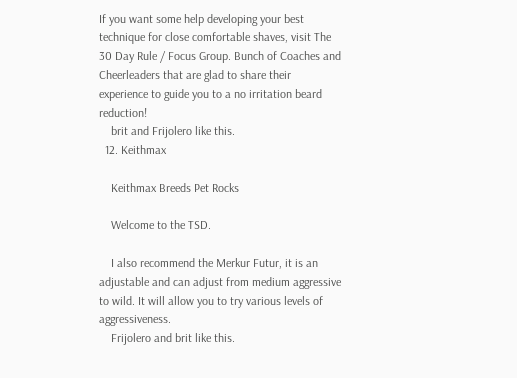If you want some help developing your best technique for close comfortable shaves, visit The 30 Day Rule / Focus Group. Bunch of Coaches and Cheerleaders that are glad to share their experience to guide you to a no irritation beard reduction!
    brit and Frijolero like this.
  12. Keithmax

    Keithmax Breeds Pet Rocks

    Welcome to the TSD.

    I also recommend the Merkur Futur, it is an adjustable and can adjust from medium aggressive to wild. It will allow you to try various levels of aggressiveness.
    Frijolero and brit like this.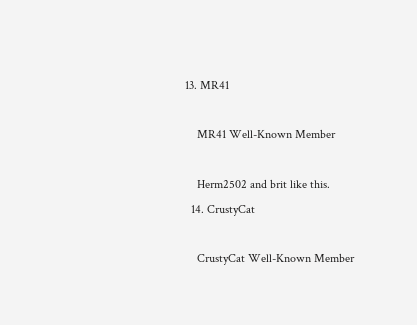13. MR41

    MR41 Well-Known Member

    Herm2502 and brit like this.
  14. CrustyCat

    CrustyCat Well-Known Member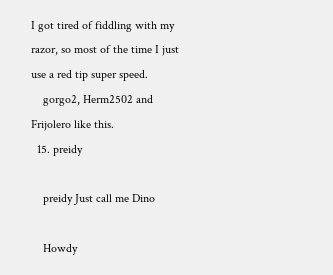I got tired of fiddling with my razor, so most of the time I just use a red tip super speed.
    gorgo2, Herm2502 and Frijolero like this.
  15. preidy

    preidy Just call me Dino

    Howdy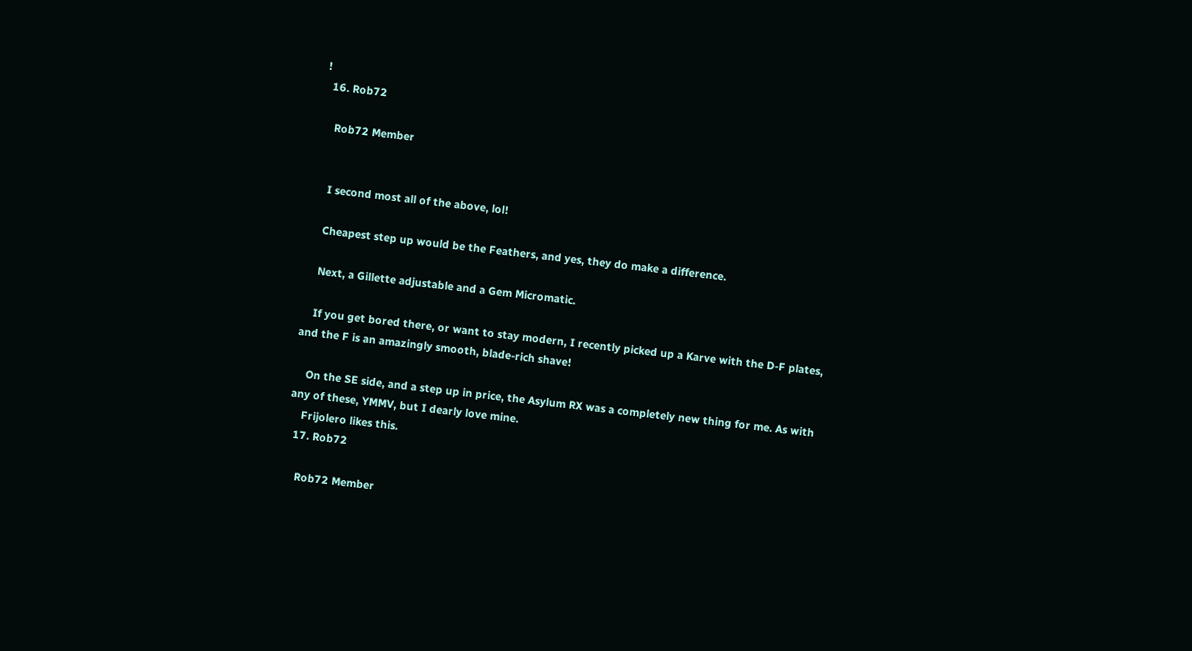!
  16. Rob72

    Rob72 Member


    I second most all of the above, lol!

    Cheapest step up would be the Feathers, and yes, they do make a difference.

    Next, a Gillette adjustable and a Gem Micromatic.

    If you get bored there, or want to stay modern, I recently picked up a Karve with the D-F plates, and the F is an amazingly smooth, blade-rich shave!

    On the SE side, and a step up in price, the Asylum RX was a completely new thing for me. As with any of these, YMMV, but I dearly love mine.
    Frijolero likes this.
  17. Rob72

    Rob72 Member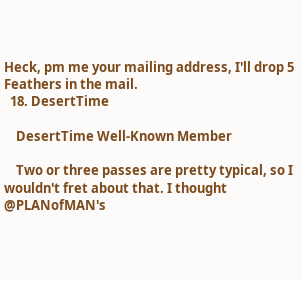Heck, pm me your mailing address, I'll drop 5 Feathers in the mail.
  18. DesertTime

    DesertTime Well-Known Member

    Two or three passes are pretty typical, so I wouldn't fret about that. I thought @PLANofMAN's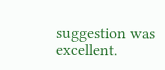suggestion was excellent.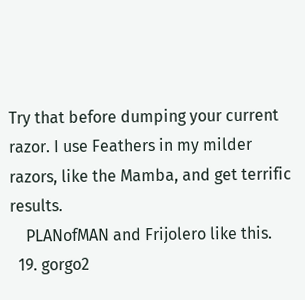Try that before dumping your current razor. I use Feathers in my milder razors, like the Mamba, and get terrific results.
    PLANofMAN and Frijolero like this.
  19. gorgo2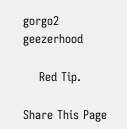gorgo2 geezerhood

    Red Tip.

Share This Page